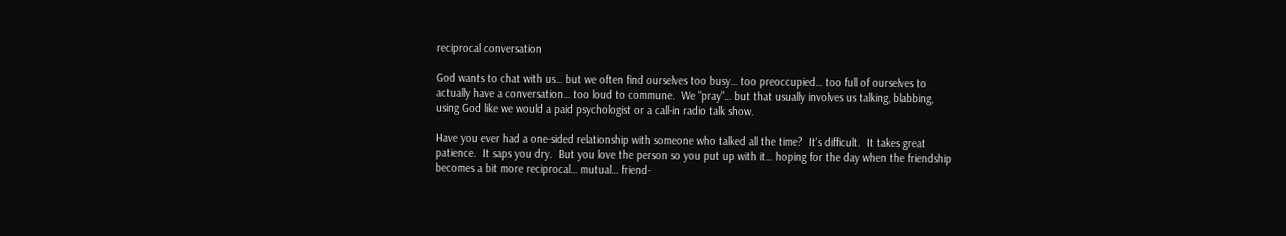reciprocal conversation

God wants to chat with us… but we often find ourselves too busy… too preoccupied… too full of ourselves to actually have a conversation… too loud to commune.  We "pray"… but that usually involves us talking, blabbing, using God like we would a paid psychologist or a call-in radio talk show.

Have you ever had a one-sided relationship with someone who talked all the time?  It's difficult.  It takes great patience.  It saps you dry.  But you love the person so you put up with it… hoping for the day when the friendship becomes a bit more reciprocal… mutual… friend-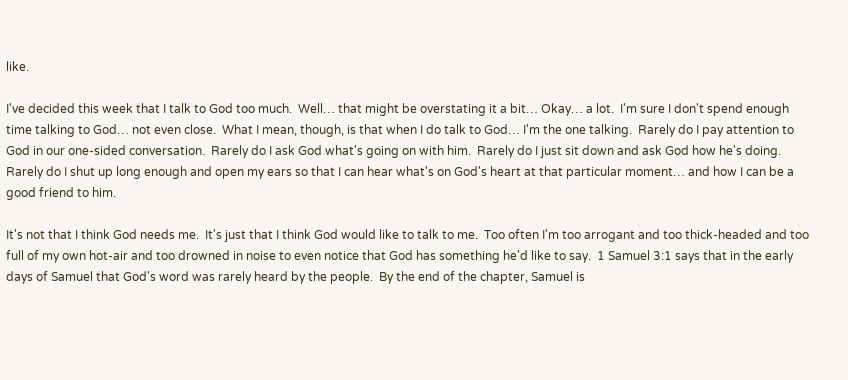like.

I've decided this week that I talk to God too much.  Well… that might be overstating it a bit… Okay… a lot.  I'm sure I don't spend enough time talking to God… not even close.  What I mean, though, is that when I do talk to God… I'm the one talking.  Rarely do I pay attention to God in our one-sided conversation.  Rarely do I ask God what's going on with him.  Rarely do I just sit down and ask God how he's doing.  Rarely do I shut up long enough and open my ears so that I can hear what's on God's heart at that particular moment… and how I can be a good friend to him.

It's not that I think God needs me.  It's just that I think God would like to talk to me.  Too often I'm too arrogant and too thick-headed and too full of my own hot-air and too drowned in noise to even notice that God has something he'd like to say.  1 Samuel 3:1 says that in the early days of Samuel that God's word was rarely heard by the people.  By the end of the chapter, Samuel is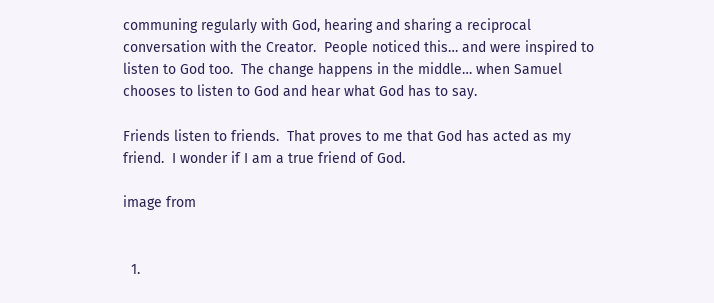communing regularly with God, hearing and sharing a reciprocal conversation with the Creator.  People noticed this… and were inspired to listen to God too.  The change happens in the middle… when Samuel chooses to listen to God and hear what God has to say.

Friends listen to friends.  That proves to me that God has acted as my friend.  I wonder if I am a true friend of God.

image from


  1.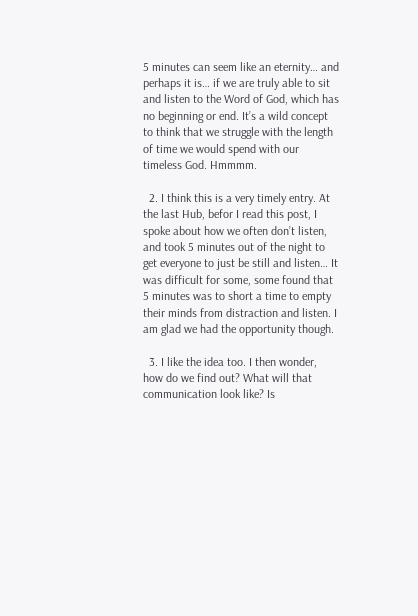5 minutes can seem like an eternity… and perhaps it is… if we are truly able to sit and listen to the Word of God, which has no beginning or end. It’s a wild concept to think that we struggle with the length of time we would spend with our timeless God. Hmmmm.

  2. I think this is a very timely entry. At the last Hub, befor I read this post, I spoke about how we often don’t listen, and took 5 minutes out of the night to get everyone to just be still and listen… It was difficult for some, some found that 5 minutes was to short a time to empty their minds from distraction and listen. I am glad we had the opportunity though.

  3. I like the idea too. I then wonder, how do we find out? What will that communication look like? Is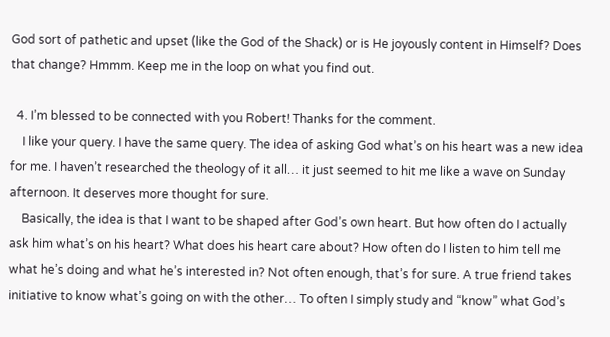God sort of pathetic and upset (like the God of the Shack) or is He joyously content in Himself? Does that change? Hmmm. Keep me in the loop on what you find out.

  4. I’m blessed to be connected with you Robert! Thanks for the comment.
    I like your query. I have the same query. The idea of asking God what’s on his heart was a new idea for me. I haven’t researched the theology of it all… it just seemed to hit me like a wave on Sunday afternoon. It deserves more thought for sure.
    Basically, the idea is that I want to be shaped after God’s own heart. But how often do I actually ask him what’s on his heart? What does his heart care about? How often do I listen to him tell me what he’s doing and what he’s interested in? Not often enough, that’s for sure. A true friend takes initiative to know what’s going on with the other… To often I simply study and “know” what God’s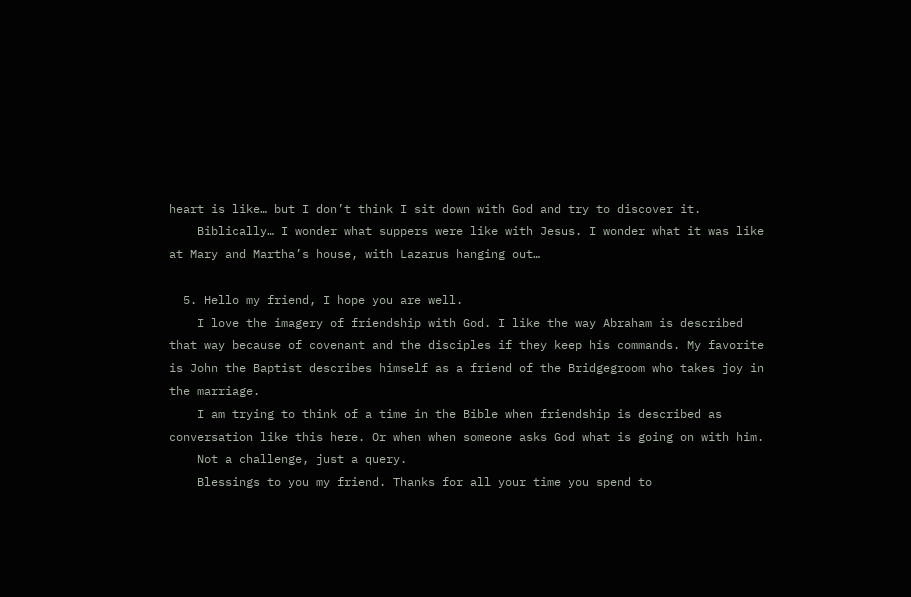heart is like… but I don’t think I sit down with God and try to discover it.
    Biblically… I wonder what suppers were like with Jesus. I wonder what it was like at Mary and Martha’s house, with Lazarus hanging out…

  5. Hello my friend, I hope you are well.
    I love the imagery of friendship with God. I like the way Abraham is described that way because of covenant and the disciples if they keep his commands. My favorite is John the Baptist describes himself as a friend of the Bridgegroom who takes joy in the marriage.
    I am trying to think of a time in the Bible when friendship is described as conversation like this here. Or when when someone asks God what is going on with him.
    Not a challenge, just a query.
    Blessings to you my friend. Thanks for all your time you spend to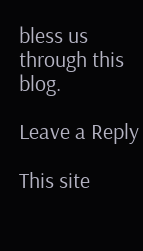bless us through this blog.

Leave a Reply

This site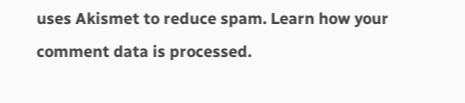uses Akismet to reduce spam. Learn how your comment data is processed.